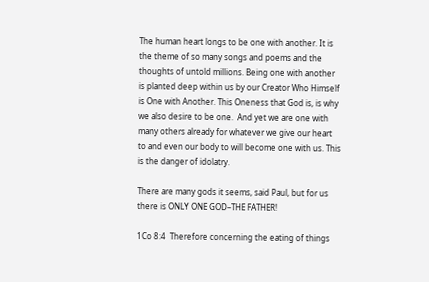The human heart longs to be one with another. It is the theme of so many songs and poems and the thoughts of untold millions. Being one with another is planted deep within us by our Creator Who Himself is One with Another. This Oneness that God is, is why we also desire to be one.  And yet we are one with many others already for whatever we give our heart to and even our body to will become one with us. This is the danger of idolatry.

There are many gods it seems, said Paul, but for us there is ONLY ONE GOD–THE FATHER!

1Co 8:4  Therefore concerning the eating of things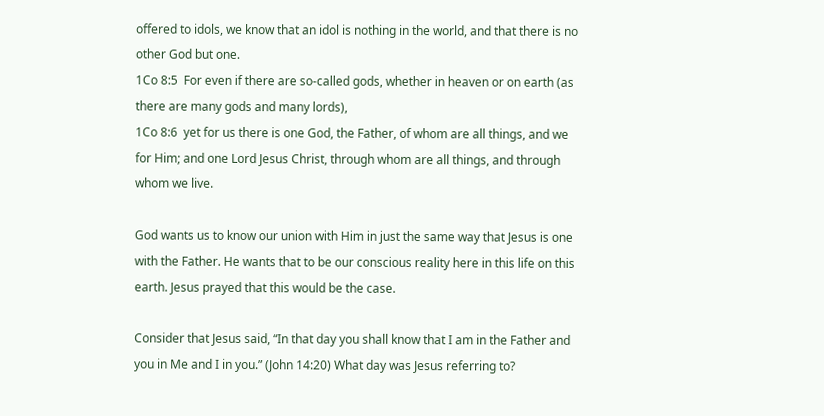offered to idols, we know that an idol is nothing in the world, and that there is no other God but one.
1Co 8:5  For even if there are so-called gods, whether in heaven or on earth (as there are many gods and many lords),
1Co 8:6  yet for us there is one God, the Father, of whom are all things, and we for Him; and one Lord Jesus Christ, through whom are all things, and through whom we live.

God wants us to know our union with Him in just the same way that Jesus is one with the Father. He wants that to be our conscious reality here in this life on this earth. Jesus prayed that this would be the case.

Consider that Jesus said, “In that day you shall know that I am in the Father and you in Me and I in you.” (John 14:20) What day was Jesus referring to?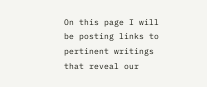On this page I will be posting links to pertinent writings that reveal our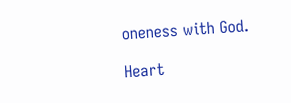oneness with God.

Heart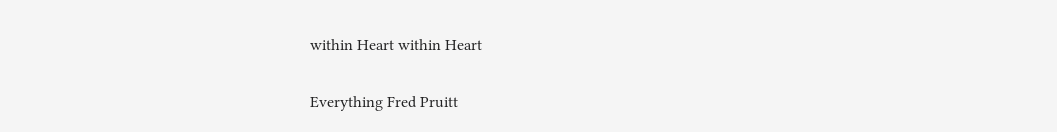within Heart within Heart

Everything Fred Pruitt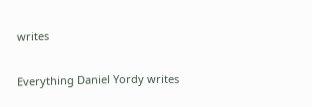writes

Everything Daniel Yordy writes